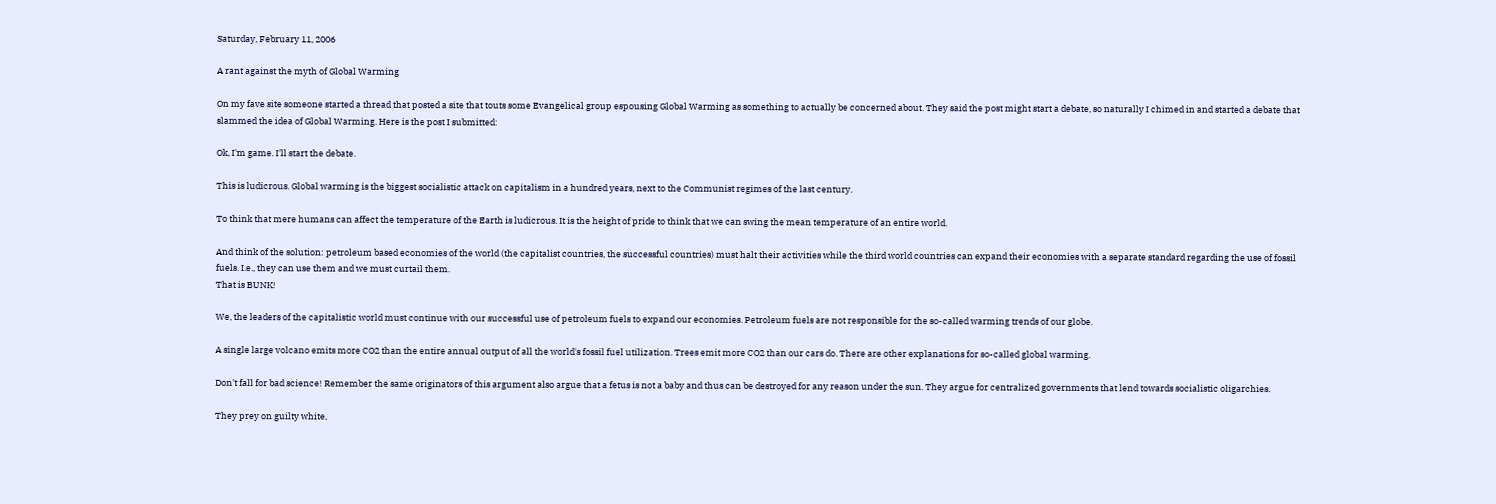Saturday, February 11, 2006

A rant against the myth of Global Warming

On my fave site someone started a thread that posted a site that touts some Evangelical group espousing Global Warming as something to actually be concerned about. They said the post might start a debate, so naturally I chimed in and started a debate that slammed the idea of Global Warming. Here is the post I submitted:

Ok, I'm game. I'll start the debate.

This is ludicrous. Global warming is the biggest socialistic attack on capitalism in a hundred years, next to the Communist regimes of the last century.

To think that mere humans can affect the temperature of the Earth is ludicrous. It is the height of pride to think that we can swing the mean temperature of an entire world.

And think of the solution: petroleum based economies of the world (the capitalist countries, the successful countries) must halt their activities while the third world countries can expand their economies with a separate standard regarding the use of fossil fuels. I.e., they can use them and we must curtail them.
That is BUNK!

We, the leaders of the capitalistic world must continue with our successful use of petroleum fuels to expand our economies. Petroleum fuels are not responsible for the so-called warming trends of our globe.

A single large volcano emits more CO2 than the entire annual output of all the world's fossil fuel utilization. Trees emit more CO2 than our cars do. There are other explanations for so-called global warming.

Don't fall for bad science! Remember the same originators of this argument also argue that a fetus is not a baby and thus can be destroyed for any reason under the sun. They argue for centralized governments that lend towards socialistic oligarchies.

They prey on guilty white,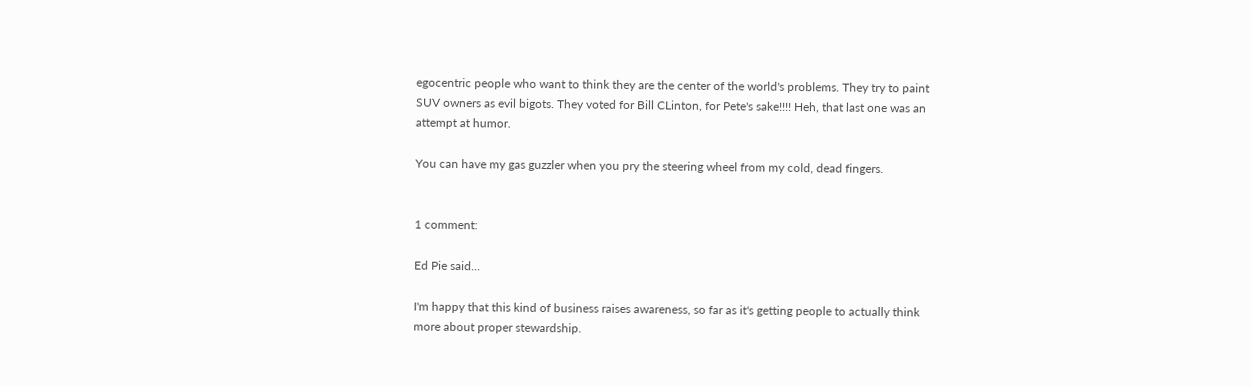egocentric people who want to think they are the center of the world's problems. They try to paint SUV owners as evil bigots. They voted for Bill CLinton, for Pete's sake!!!! Heh, that last one was an attempt at humor.

You can have my gas guzzler when you pry the steering wheel from my cold, dead fingers.


1 comment:

Ed Pie said...

I'm happy that this kind of business raises awareness, so far as it's getting people to actually think more about proper stewardship.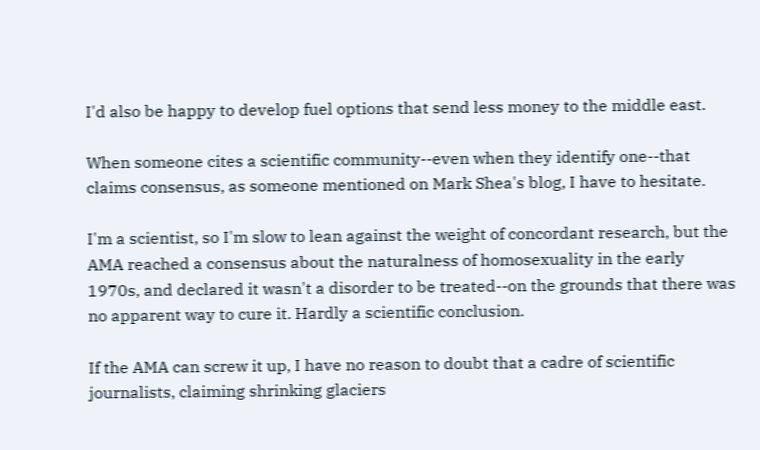I'd also be happy to develop fuel options that send less money to the middle east.

When someone cites a scientific community--even when they identify one--that claims consensus, as someone mentioned on Mark Shea's blog, I have to hesitate.

I'm a scientist, so I'm slow to lean against the weight of concordant research, but the AMA reached a consensus about the naturalness of homosexuality in the early 1970s, and declared it wasn't a disorder to be treated--on the grounds that there was no apparent way to cure it. Hardly a scientific conclusion.

If the AMA can screw it up, I have no reason to doubt that a cadre of scientific journalists, claiming shrinking glaciers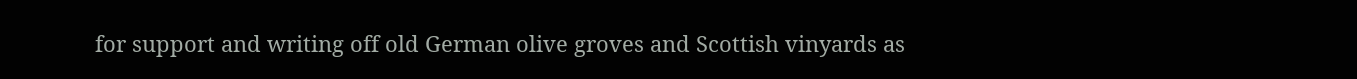for support and writing off old German olive groves and Scottish vinyards as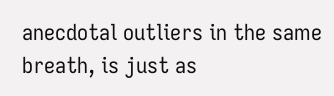anecdotal outliers in the same breath, is just as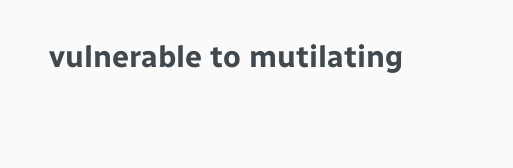vulnerable to mutilating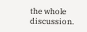the whole discussion.